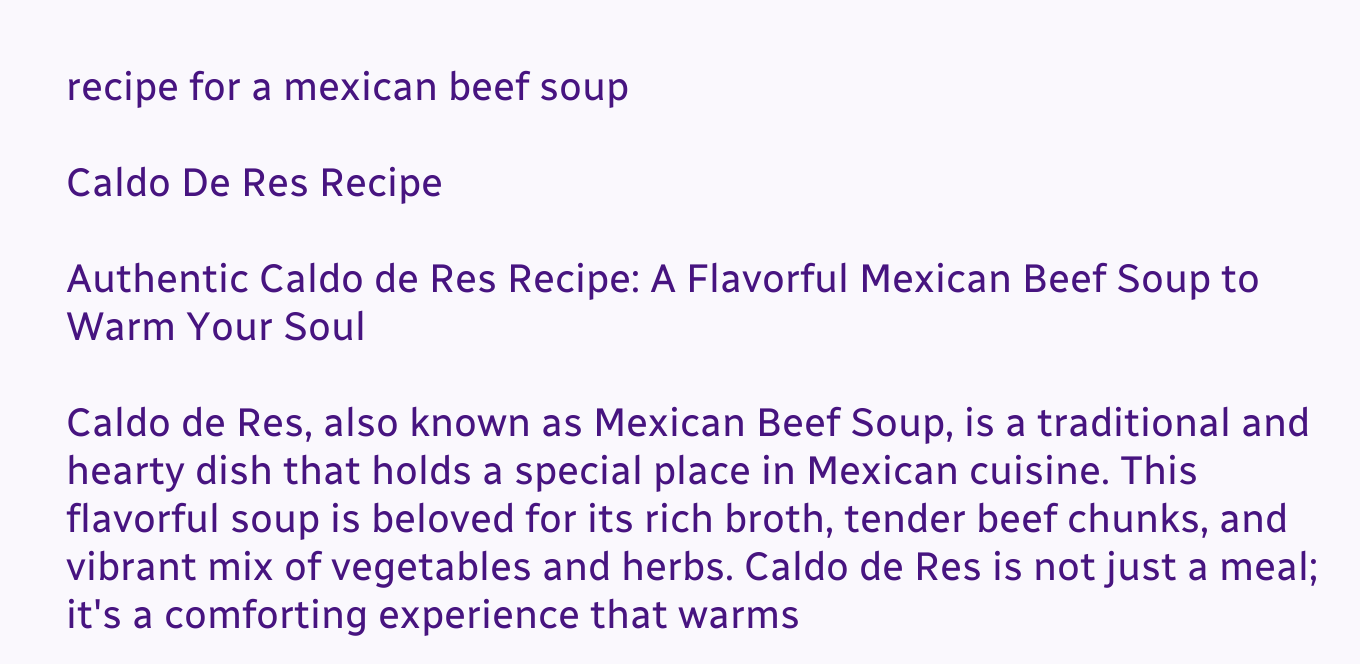recipe for a mexican beef soup

Caldo De Res Recipe

Authentic Caldo de Res Recipe: A Flavorful Mexican Beef Soup to Warm Your Soul

Caldo de Res, also known as Mexican Beef Soup, is a traditional and hearty dish that holds a special place in Mexican cuisine. This flavorful soup is beloved for its rich broth, tender beef chunks, and vibrant mix of vegetables and herbs. Caldo de Res is not just a meal; it's a comforting experience that warms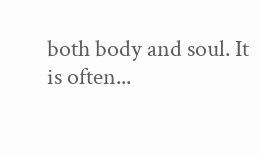both body and soul. It is often...